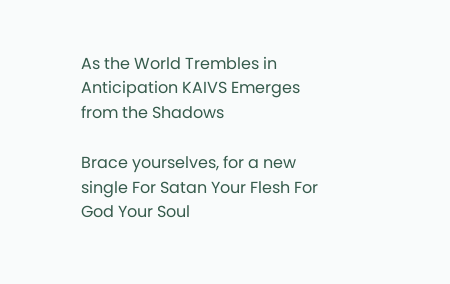As the World Trembles in Anticipation KAIVS Emerges from the Shadows

Brace yourselves, for a new single For Satan Your Flesh For God Your Soul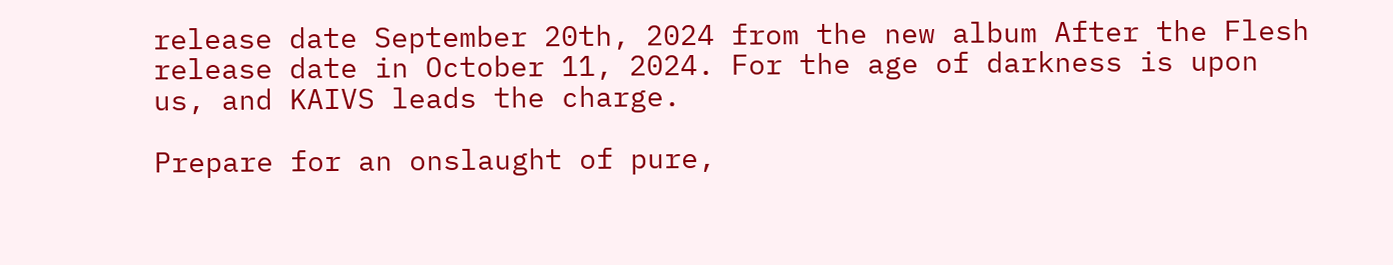release date September 20th, 2024 from the new album After the Flesh release date in October 11, 2024. For the age of darkness is upon us, and KAIVS leads the charge.

Prepare for an onslaught of pure,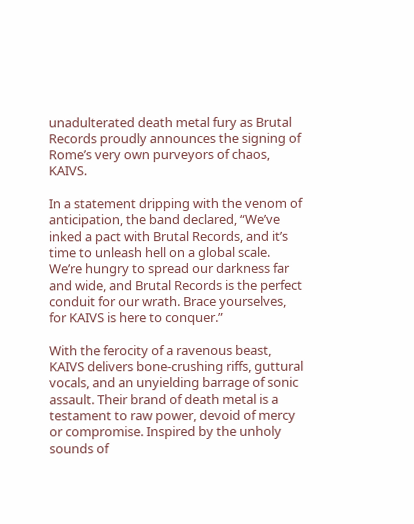unadulterated death metal fury as Brutal Records proudly announces the signing of Rome’s very own purveyors of chaos, KAIVS.

In a statement dripping with the venom of anticipation, the band declared, “We’ve inked a pact with Brutal Records, and it’s time to unleash hell on a global scale. We’re hungry to spread our darkness far and wide, and Brutal Records is the perfect conduit for our wrath. Brace yourselves, for KAIVS is here to conquer.”

With the ferocity of a ravenous beast, KAIVS delivers bone-crushing riffs, guttural vocals, and an unyielding barrage of sonic assault. Their brand of death metal is a testament to raw power, devoid of mercy or compromise. Inspired by the unholy sounds of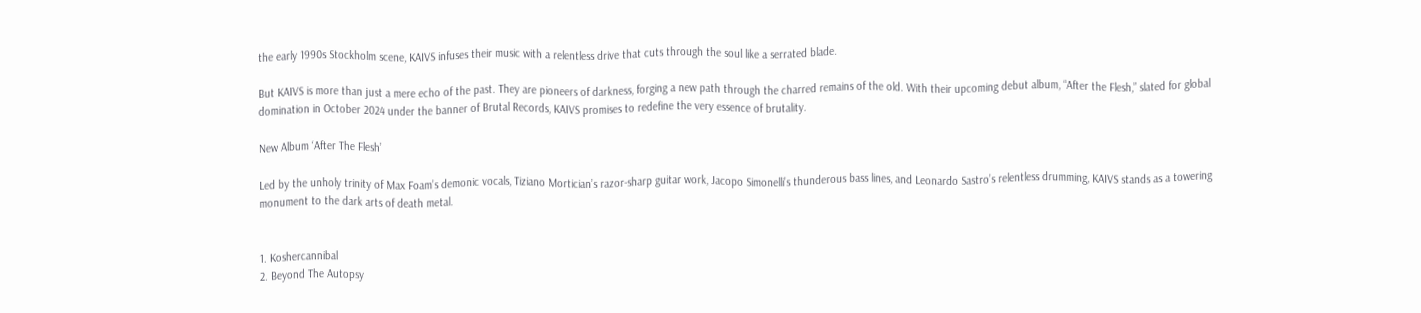the early 1990s Stockholm scene, KAIVS infuses their music with a relentless drive that cuts through the soul like a serrated blade.

But KAIVS is more than just a mere echo of the past. They are pioneers of darkness, forging a new path through the charred remains of the old. With their upcoming debut album, “After the Flesh,” slated for global domination in October 2024 under the banner of Brutal Records, KAIVS promises to redefine the very essence of brutality.

New Album ‘After The Flesh’

Led by the unholy trinity of Max Foam’s demonic vocals, Tiziano Mortician’s razor-sharp guitar work, Jacopo Simonelli’s thunderous bass lines, and Leonardo Sastro’s relentless drumming, KAIVS stands as a towering monument to the dark arts of death metal.


1. Koshercannibal
2. Beyond The Autopsy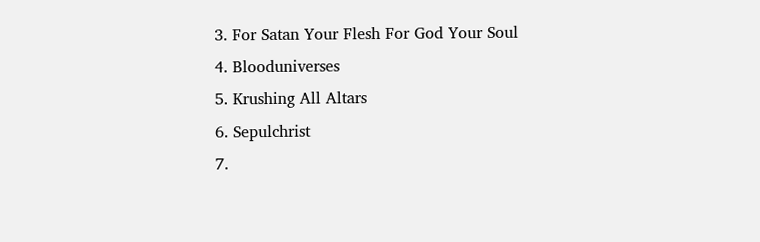3. For Satan Your Flesh For God Your Soul
4. Blooduniverses
5. Krushing All Altars
6. Sepulchrist
7.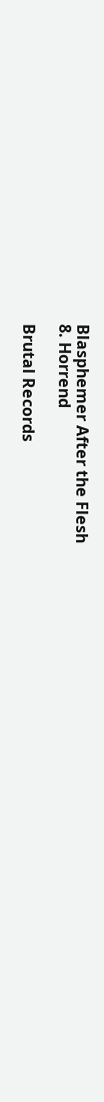Blasphemer After the Flesh
8. Horrend

Brutal Records